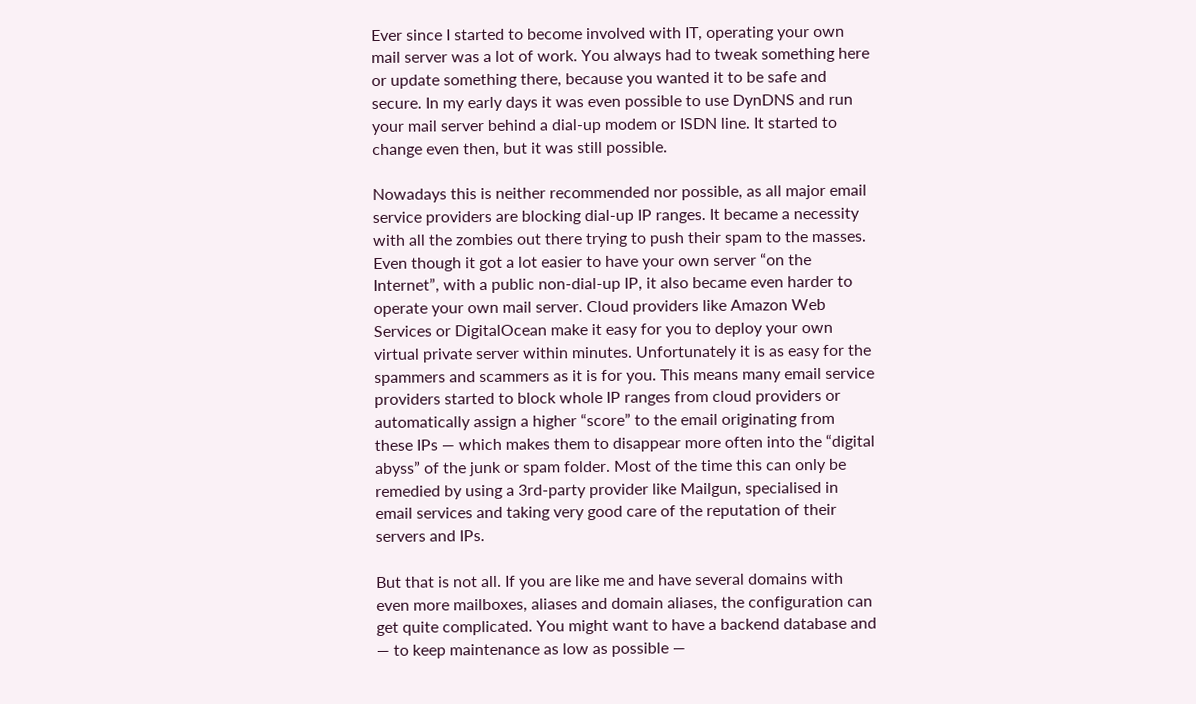Ever since I started to become involved with IT, operating your own mail server was a lot of work. You always had to tweak something here or update something there, because you wanted it to be safe and secure. In my early days it was even possible to use DynDNS and run your mail server behind a dial-up modem or ISDN line. It started to change even then, but it was still possible.

Nowadays this is neither recommended nor possible, as all major email service providers are blocking dial-up IP ranges. It became a necessity with all the zombies out there trying to push their spam to the masses. Even though it got a lot easier to have your own server “on the Internet”, with a public non-dial-up IP, it also became even harder to operate your own mail server. Cloud providers like Amazon Web Services or DigitalOcean make it easy for you to deploy your own virtual private server within minutes. Unfortunately it is as easy for the spammers and scammers as it is for you. This means many email service providers started to block whole IP ranges from cloud providers or automatically assign a higher “score” to the email originating from these IPs — which makes them to disappear more often into the “digital abyss” of the junk or spam folder. Most of the time this can only be remedied by using a 3rd-party provider like Mailgun, specialised in email services and taking very good care of the reputation of their servers and IPs.

But that is not all. If you are like me and have several domains with even more mailboxes, aliases and domain aliases, the configuration can get quite complicated. You might want to have a backend database and — to keep maintenance as low as possible —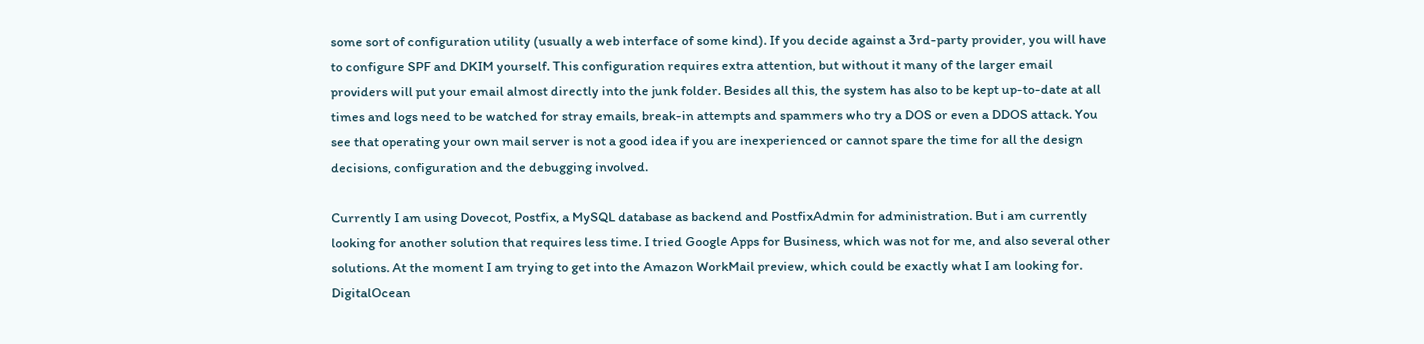some sort of configuration utility (usually a web interface of some kind). If you decide against a 3rd-party provider, you will have to configure SPF and DKIM yourself. This configuration requires extra attention, but without it many of the larger email providers will put your email almost directly into the junk folder. Besides all this, the system has also to be kept up-to-date at all times and logs need to be watched for stray emails, break-in attempts and spammers who try a DOS or even a DDOS attack. You see that operating your own mail server is not a good idea if you are inexperienced or cannot spare the time for all the design decisions, configuration and the debugging involved.

Currently I am using Dovecot, Postfix, a MySQL database as backend and PostfixAdmin for administration. But i am currently looking for another solution that requires less time. I tried Google Apps for Business, which was not for me, and also several other solutions. At the moment I am trying to get into the Amazon WorkMail preview, which could be exactly what I am looking for. DigitalOcean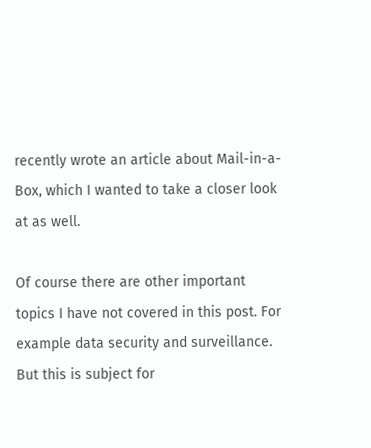recently wrote an article about Mail-in-a-Box, which I wanted to take a closer look at as well.

Of course there are other important topics I have not covered in this post. For example data security and surveillance. But this is subject for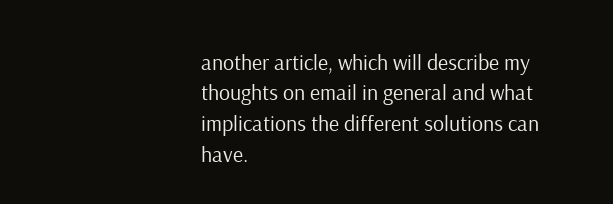another article, which will describe my thoughts on email in general and what implications the different solutions can have.